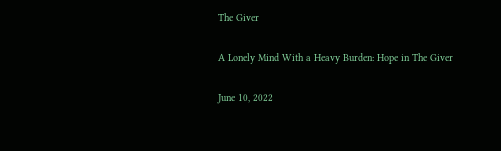The Giver

A Lonely Mind With a Heavy Burden: Hope in The Giver

June 10, 2022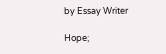by Essay Writer

Hope;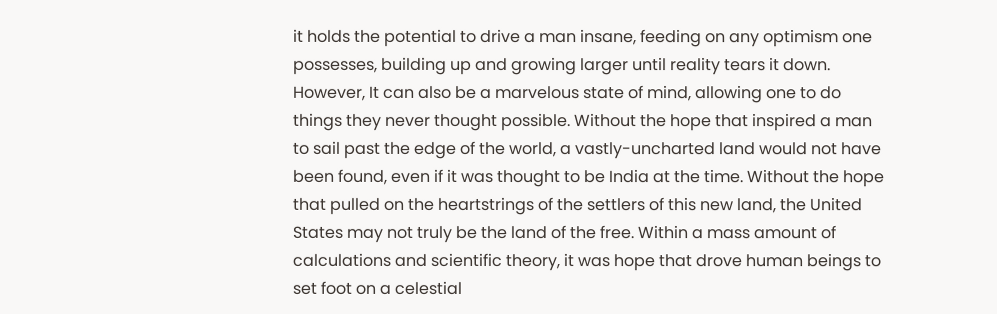it holds the potential to drive a man insane, feeding on any optimism one possesses, building up and growing larger until reality tears it down. However, It can also be a marvelous state of mind, allowing one to do things they never thought possible. Without the hope that inspired a man to sail past the edge of the world, a vastly-uncharted land would not have been found, even if it was thought to be India at the time. Without the hope that pulled on the heartstrings of the settlers of this new land, the United States may not truly be the land of the free. Within a mass amount of calculations and scientific theory, it was hope that drove human beings to set foot on a celestial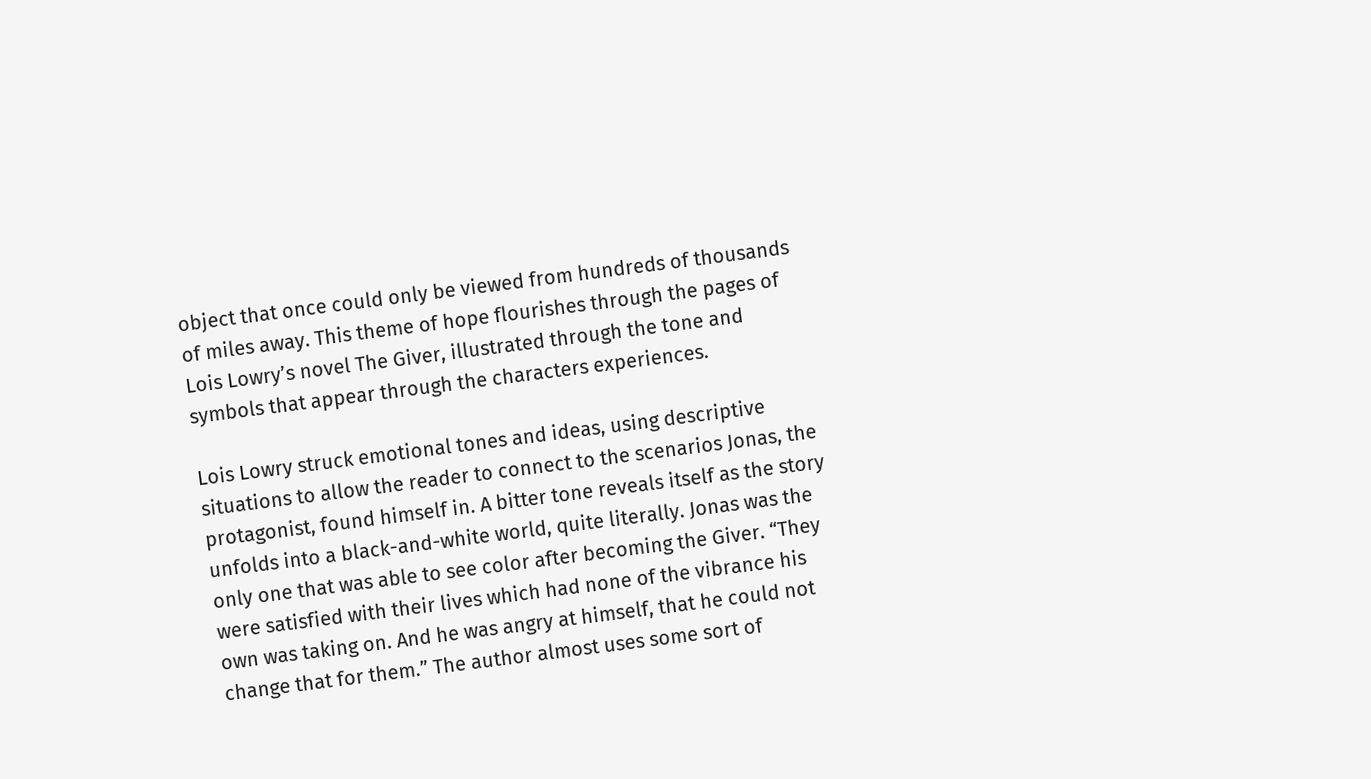object that once could only be viewed from hundreds of thousands of miles away. This theme of hope flourishes through the pages of Lois Lowry’s novel The Giver, illustrated through the tone and symbols that appear through the characters experiences.

Lois Lowry struck emotional tones and ideas, using descriptive situations to allow the reader to connect to the scenarios Jonas, the protagonist, found himself in. A bitter tone reveals itself as the story unfolds into a black-and-white world, quite literally. Jonas was the only one that was able to see color after becoming the Giver. “They were satisfied with their lives which had none of the vibrance his own was taking on. And he was angry at himself, that he could not change that for them.” The author almost uses some sort of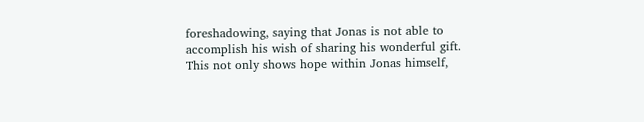foreshadowing, saying that Jonas is not able to accomplish his wish of sharing his wonderful gift. This not only shows hope within Jonas himself,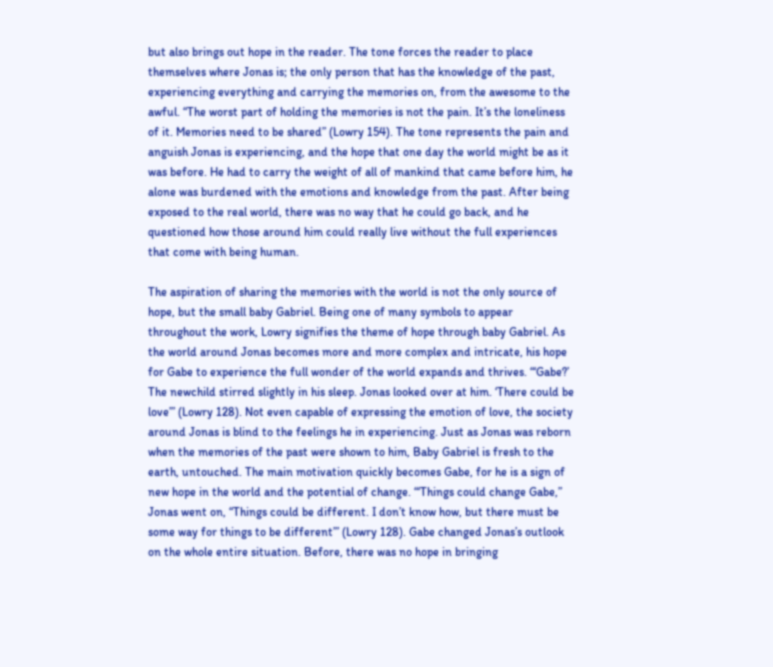but also brings out hope in the reader. The tone forces the reader to place themselves where Jonas is; the only person that has the knowledge of the past, experiencing everything and carrying the memories on, from the awesome to the awful. “The worst part of holding the memories is not the pain. It’s the loneliness of it. Memories need to be shared” (Lowry 154). The tone represents the pain and anguish Jonas is experiencing, and the hope that one day the world might be as it was before. He had to carry the weight of all of mankind that came before him, he alone was burdened with the emotions and knowledge from the past. After being exposed to the real world, there was no way that he could go back, and he questioned how those around him could really live without the full experiences that come with being human.

The aspiration of sharing the memories with the world is not the only source of hope, but the small baby Gabriel. Being one of many symbols to appear throughout the work, Lowry signifies the theme of hope through baby Gabriel. As the world around Jonas becomes more and more complex and intricate, his hope for Gabe to experience the full wonder of the world expands and thrives. “‘Gabe?’ The newchild stirred slightly in his sleep. Jonas looked over at him. ‘There could be love’” (Lowry 128). Not even capable of expressing the emotion of love, the society around Jonas is blind to the feelings he in experiencing. Just as Jonas was reborn when the memories of the past were shown to him, Baby Gabriel is fresh to the earth, untouched. The main motivation quickly becomes Gabe, for he is a sign of new hope in the world and the potential of change. “‘Things could change Gabe,” Jonas went on, “Things could be different. I don’t know how, but there must be some way for things to be different’” (Lowry 128). Gabe changed Jonas’s outlook on the whole entire situation. Before, there was no hope in bringing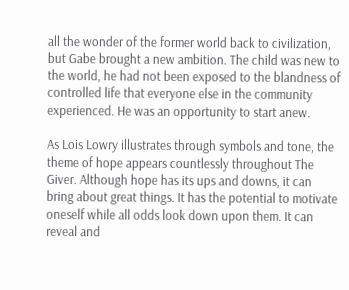all the wonder of the former world back to civilization, but Gabe brought a new ambition. The child was new to the world, he had not been exposed to the blandness of controlled life that everyone else in the community experienced. He was an opportunity to start anew.

As Lois Lowry illustrates through symbols and tone, the theme of hope appears countlessly throughout The Giver. Although hope has its ups and downs, it can bring about great things. It has the potential to motivate oneself while all odds look down upon them. It can reveal and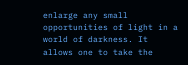enlarge any small opportunities of light in a world of darkness. It allows one to take the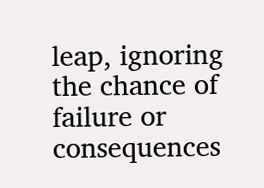leap, ignoring the chance of failure or consequences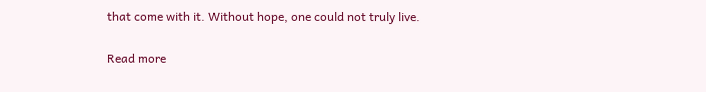that come with it. Without hope, one could not truly live.

Read more